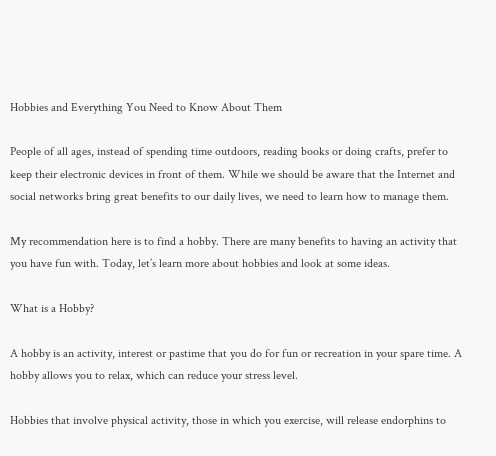Hobbies and Everything You Need to Know About Them

People of all ages, instead of spending time outdoors, reading books or doing crafts, prefer to keep their electronic devices in front of them. While we should be aware that the Internet and social networks bring great benefits to our daily lives, we need to learn how to manage them.

My recommendation here is to find a hobby. There are many benefits to having an activity that you have fun with. Today, let’s learn more about hobbies and look at some ideas.

What is a Hobby?

A hobby is an activity, interest or pastime that you do for fun or recreation in your spare time. A hobby allows you to relax, which can reduce your stress level.

Hobbies that involve physical activity, those in which you exercise, will release endorphins to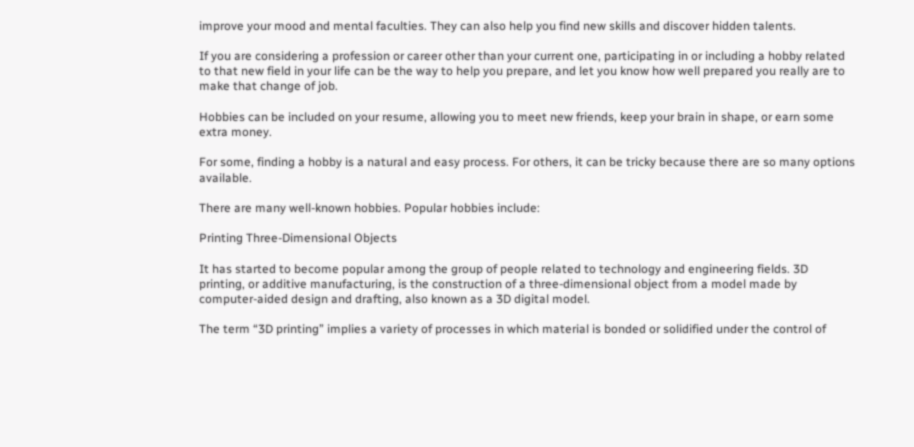improve your mood and mental faculties. They can also help you find new skills and discover hidden talents.

If you are considering a profession or career other than your current one, participating in or including a hobby related to that new field in your life can be the way to help you prepare, and let you know how well prepared you really are to make that change of job.

Hobbies can be included on your resume, allowing you to meet new friends, keep your brain in shape, or earn some extra money.

For some, finding a hobby is a natural and easy process. For others, it can be tricky because there are so many options available.

There are many well-known hobbies. Popular hobbies include:

Printing Three-Dimensional Objects

It has started to become popular among the group of people related to technology and engineering fields. 3D printing, or additive manufacturing, is the construction of a three-dimensional object from a model made by computer-aided design and drafting, also known as a 3D digital model.

The term “3D printing” implies a variety of processes in which material is bonded or solidified under the control of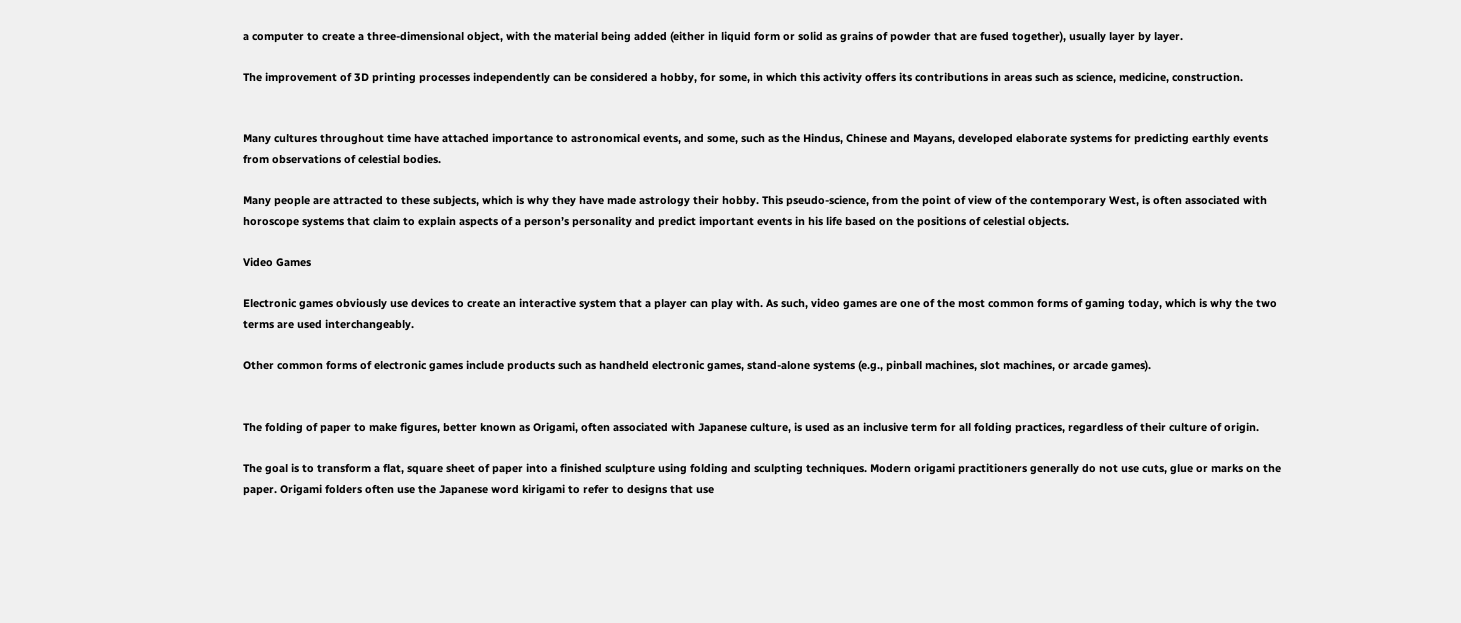a computer to create a three-dimensional object, with the material being added (either in liquid form or solid as grains of powder that are fused together), usually layer by layer.

The improvement of 3D printing processes independently can be considered a hobby, for some, in which this activity offers its contributions in areas such as science, medicine, construction.


Many cultures throughout time have attached importance to astronomical events, and some, such as the Hindus, Chinese and Mayans, developed elaborate systems for predicting earthly events from observations of celestial bodies.

Many people are attracted to these subjects, which is why they have made astrology their hobby. This pseudo-science, from the point of view of the contemporary West, is often associated with horoscope systems that claim to explain aspects of a person’s personality and predict important events in his life based on the positions of celestial objects.

Video Games

Electronic games obviously use devices to create an interactive system that a player can play with. As such, video games are one of the most common forms of gaming today, which is why the two terms are used interchangeably.

Other common forms of electronic games include products such as handheld electronic games, stand-alone systems (e.g., pinball machines, slot machines, or arcade games).


The folding of paper to make figures, better known as Origami, often associated with Japanese culture, is used as an inclusive term for all folding practices, regardless of their culture of origin.

The goal is to transform a flat, square sheet of paper into a finished sculpture using folding and sculpting techniques. Modern origami practitioners generally do not use cuts, glue or marks on the paper. Origami folders often use the Japanese word kirigami to refer to designs that use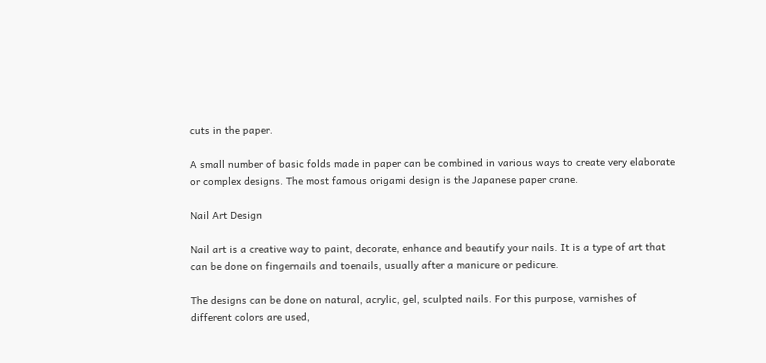cuts in the paper.

A small number of basic folds made in paper can be combined in various ways to create very elaborate or complex designs. The most famous origami design is the Japanese paper crane.

Nail Art Design

Nail art is a creative way to paint, decorate, enhance and beautify your nails. It is a type of art that can be done on fingernails and toenails, usually after a manicure or pedicure.

The designs can be done on natural, acrylic, gel, sculpted nails. For this purpose, varnishes of different colors are used,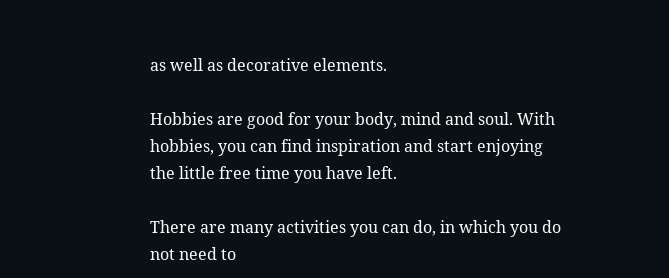as well as decorative elements.

Hobbies are good for your body, mind and soul. With hobbies, you can find inspiration and start enjoying the little free time you have left.

There are many activities you can do, in which you do not need to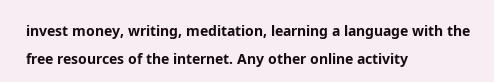invest money, writing, meditation, learning a language with the free resources of the internet. Any other online activity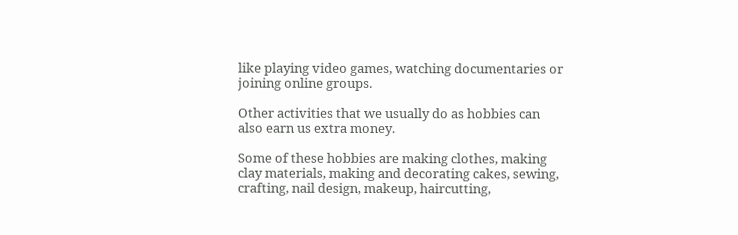like playing video games, watching documentaries or joining online groups.

Other activities that we usually do as hobbies can also earn us extra money.

Some of these hobbies are making clothes, making clay materials, making and decorating cakes, sewing, crafting, nail design, makeup, haircutting,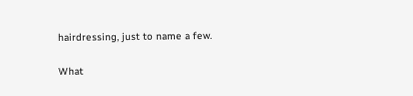hairdressing, just to name a few.

What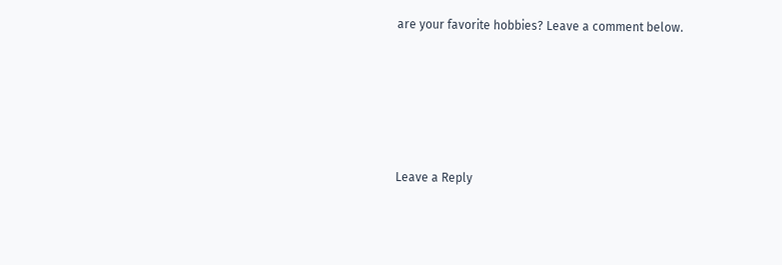are your favorite hobbies? Leave a comment below.





Leave a Reply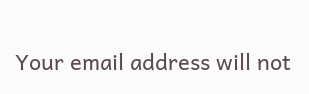Your email address will not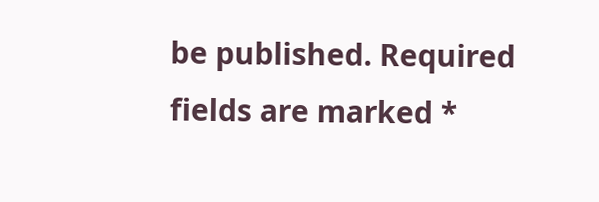be published. Required fields are marked *